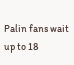Palin fans wait up to 18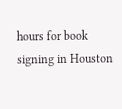hours for book signing in Houston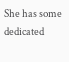She has some dedicated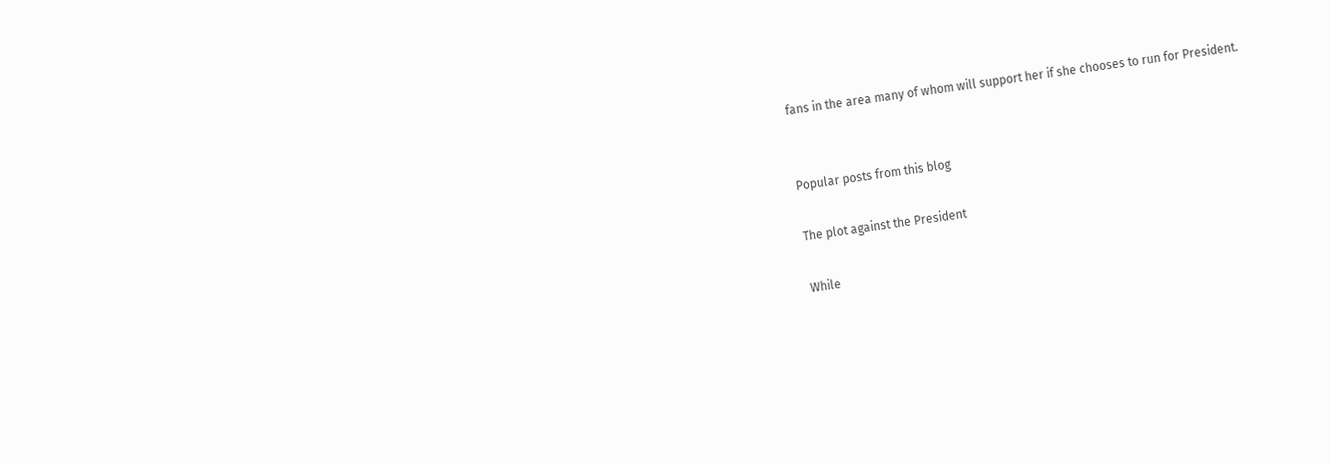fans in the area many of whom will support her if she chooses to run for President.


Popular posts from this blog

The plot against the President

While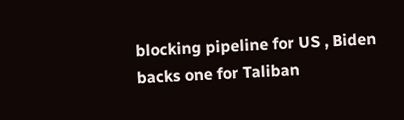blocking pipeline for US , Biden backs one for Taliban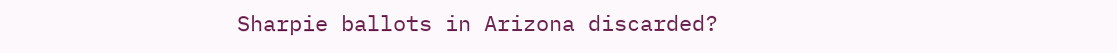Sharpie ballots in Arizona discarded?